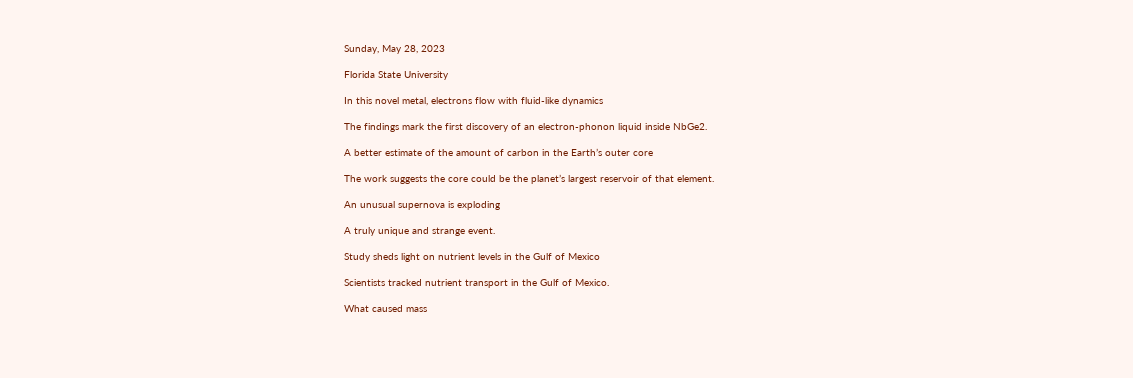Sunday, May 28, 2023

Florida State University

In this novel metal, electrons flow with fluid-like dynamics

The findings mark the first discovery of an electron-phonon liquid inside NbGe2.

A better estimate of the amount of carbon in the Earth’s outer core

The work suggests the core could be the planet’s largest reservoir of that element.

An unusual supernova is exploding

A truly unique and strange event.

Study sheds light on nutrient levels in the Gulf of Mexico

Scientists tracked nutrient transport in the Gulf of Mexico.

What caused mass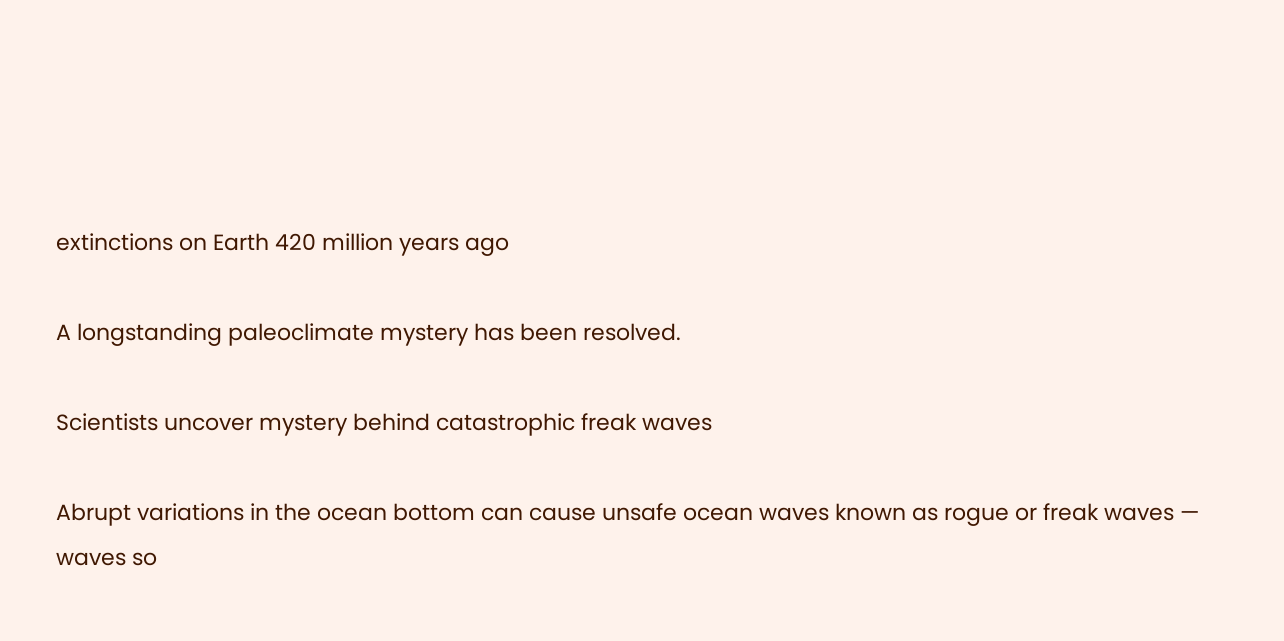extinctions on Earth 420 million years ago

A longstanding paleoclimate mystery has been resolved.

Scientists uncover mystery behind catastrophic freak waves

Abrupt variations in the ocean bottom can cause unsafe ocean waves known as rogue or freak waves — waves so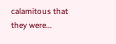calamitous that they were...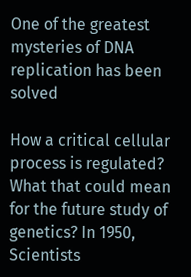One of the greatest mysteries of DNA replication has been solved

How a critical cellular process is regulated? What that could mean for the future study of genetics? In 1950, Scientists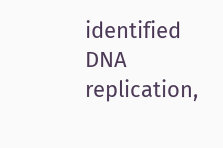identified DNA replication,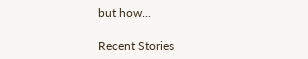but how...

Recent Stories